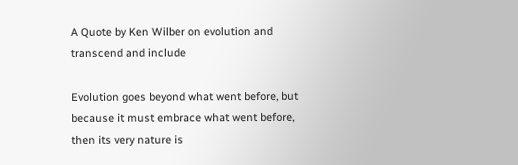A Quote by Ken Wilber on evolution and transcend and include

Evolution goes beyond what went before, but because it must embrace what went before, then its very nature is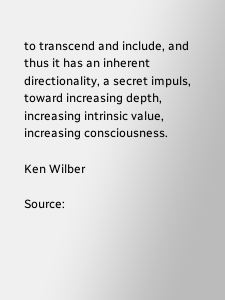to transcend and include, and thus it has an inherent directionality, a secret impuls, toward increasing depth, increasing intrinsic value, increasing consciousness.

Ken Wilber

Source: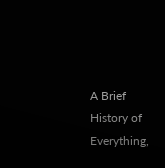A Brief History of Everything,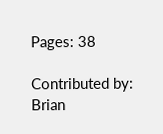Pages: 38

Contributed by: Brian